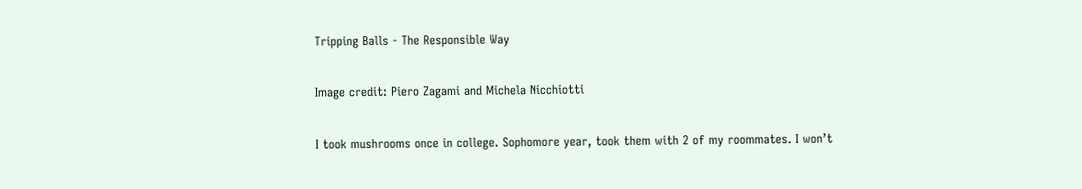Tripping Balls - The Responsible Way

Image credit: Piero Zagami and Michela Nicchiotti

I took mushrooms once in college. Sophomore year, took them with 2 of my roommates. I won’t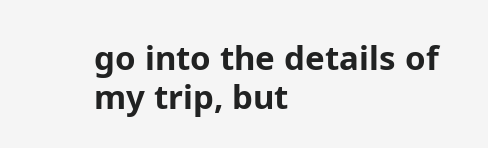go into the details of my trip, but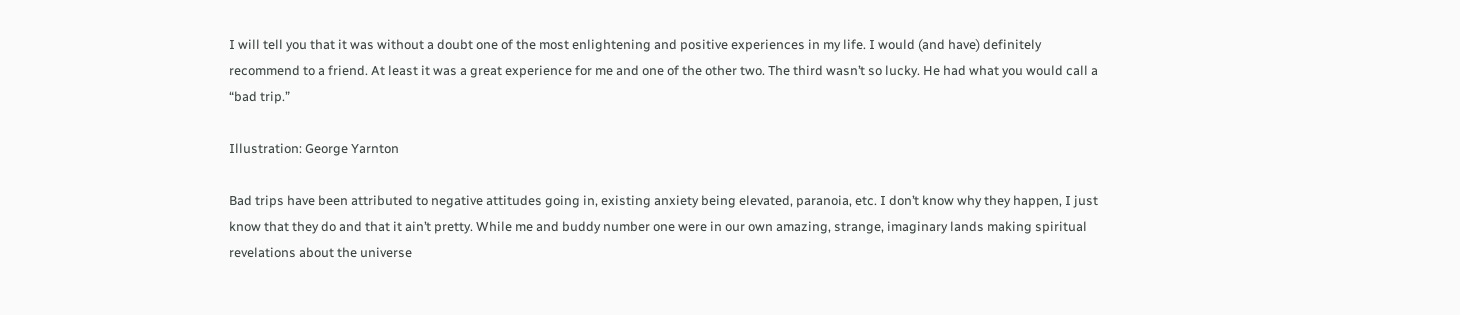I will tell you that it was without a doubt one of the most enlightening and positive experiences in my life. I would (and have) definitely recommend to a friend. At least it was a great experience for me and one of the other two. The third wasn’t so lucky. He had what you would call a “bad trip.”

Illustration: George Yarnton

Bad trips have been attributed to negative attitudes going in, existing anxiety being elevated, paranoia, etc. I don’t know why they happen, I just know that they do and that it ain’t pretty. While me and buddy number one were in our own amazing, strange, imaginary lands making spiritual revelations about the universe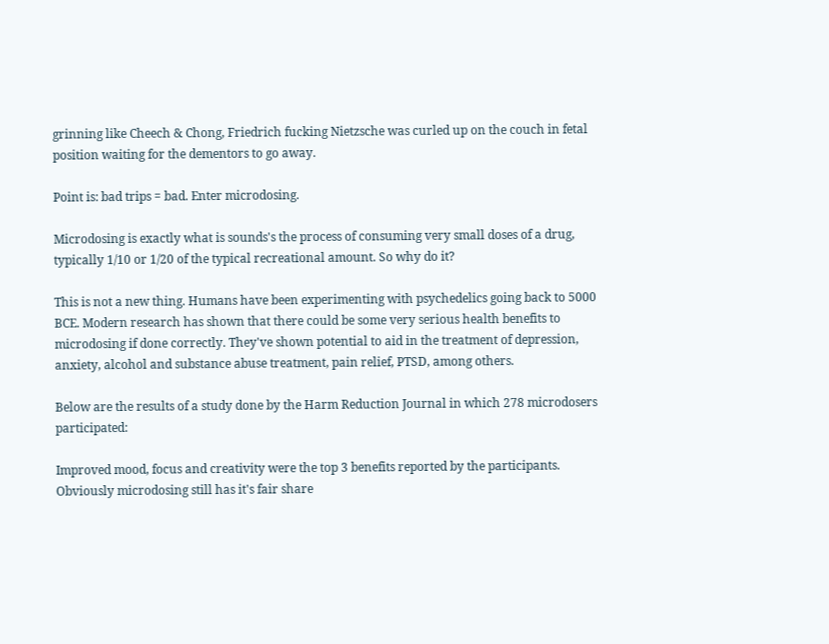grinning like Cheech & Chong, Friedrich fucking Nietzsche was curled up on the couch in fetal position waiting for the dementors to go away.

Point is: bad trips = bad. Enter microdosing.

Microdosing is exactly what is sounds's the process of consuming very small doses of a drug, typically 1/10 or 1/20 of the typical recreational amount. So why do it?

This is not a new thing. Humans have been experimenting with psychedelics going back to 5000 BCE. Modern research has shown that there could be some very serious health benefits to microdosing if done correctly. They've shown potential to aid in the treatment of depression, anxiety, alcohol and substance abuse treatment, pain relief, PTSD, among others.

Below are the results of a study done by the Harm Reduction Journal in which 278 microdosers participated:

Improved mood, focus and creativity were the top 3 benefits reported by the participants. Obviously microdosing still has it's fair share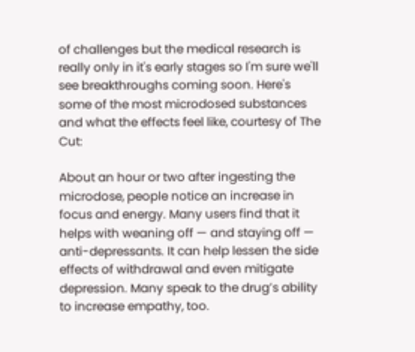of challenges but the medical research is really only in it's early stages so I'm sure we'll see breakthroughs coming soon. Here's some of the most microdosed substances and what the effects feel like, courtesy of The Cut:

About an hour or two after ingesting the microdose, people notice an increase in focus and energy. Many users find that it helps with weaning off — and staying off — anti-depressants. It can help lessen the side effects of withdrawal and even mitigate depression. Many speak to the drug’s ability to increase empathy, too.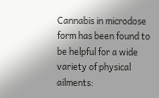Cannabis in microdose form has been found to be helpful for a wide variety of physical ailments: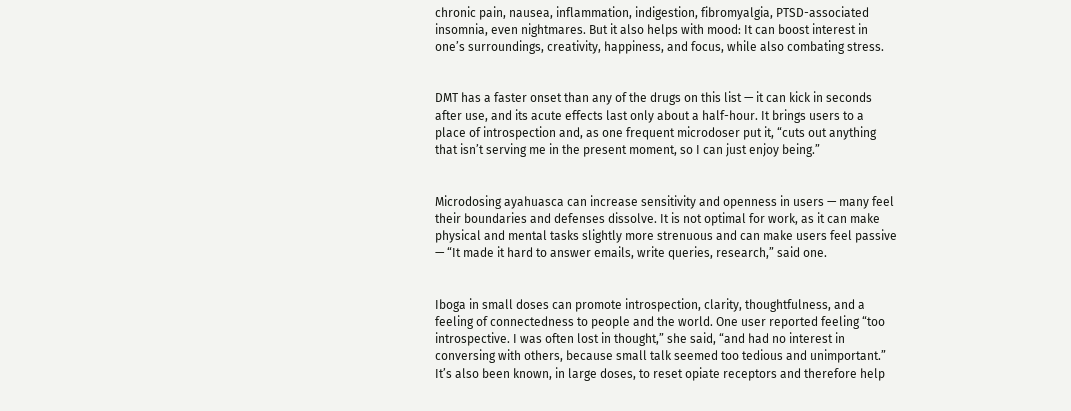chronic pain, nausea, inflammation, indigestion, fibromyalgia, PTSD-associated insomnia, even nightmares. But it also helps with mood: It can boost interest in one’s surroundings, creativity, happiness, and focus, while also combating stress.


DMT has a faster onset than any of the drugs on this list — it can kick in seconds after use, and its acute effects last only about a half-hour. It brings users to a place of introspection and, as one frequent microdoser put it, “cuts out anything that isn’t serving me in the present moment, so I can just enjoy being.”


Microdosing ayahuasca can increase sensitivity and openness in users — many feel their boundaries and defenses dissolve. It is not optimal for work, as it can make physical and mental tasks slightly more strenuous and can make users feel passive — “It made it hard to answer emails, write queries, research,” said one.


Iboga in small doses can promote introspection, clarity, thoughtfulness, and a feeling of connectedness to people and the world. One user reported feeling “too introspective. I was often lost in thought,” she said, “and had no interest in conversing with others, because small talk seemed too tedious and unimportant.” It’s also been known, in large doses, to reset opiate receptors and therefore help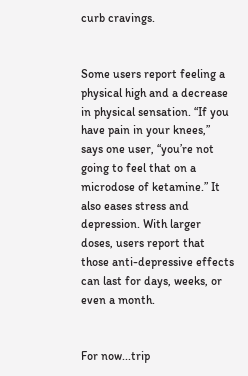curb cravings.


Some users report feeling a physical high and a decrease in physical sensation. “If you have pain in your knees,” says one user, “you’re not going to feel that on a microdose of ketamine.” It also eases stress and depression. With larger doses, users report that those anti-depressive effects can last for days, weeks, or even a month.


For now...trip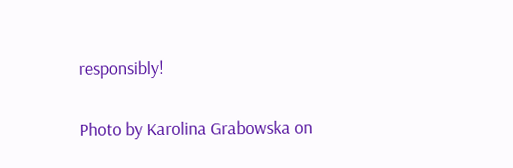responsibly!

Photo by Karolina Grabowska on